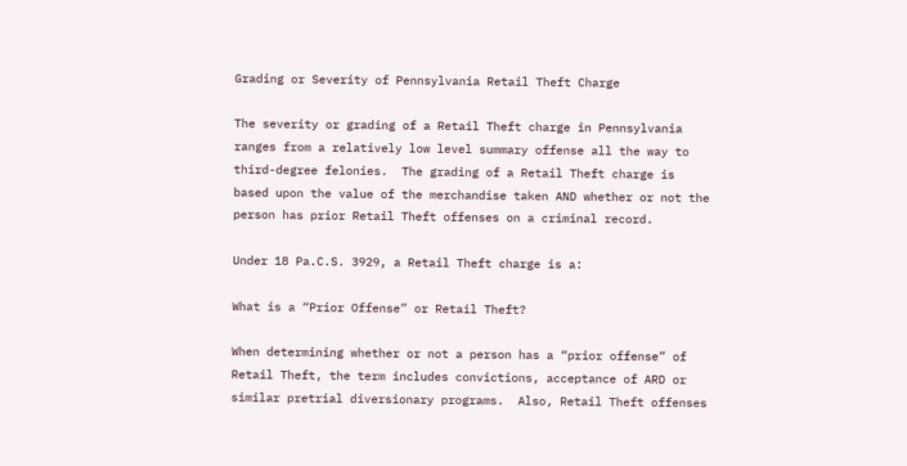Grading or Severity of Pennsylvania Retail Theft Charge

The severity or grading of a Retail Theft charge in Pennsylvania ranges from a relatively low level summary offense all the way to third-degree felonies.  The grading of a Retail Theft charge is based upon the value of the merchandise taken AND whether or not the person has prior Retail Theft offenses on a criminal record.

Under 18 Pa.C.S. 3929, a Retail Theft charge is a:

What is a “Prior Offense” or Retail Theft?

When determining whether or not a person has a “prior offense” of Retail Theft, the term includes convictions, acceptance of ARD or similar pretrial diversionary programs.  Also, Retail Theft offenses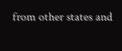from other states and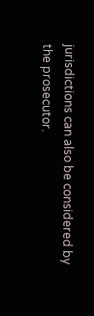jurisdictions can also be considered by the prosecutor.